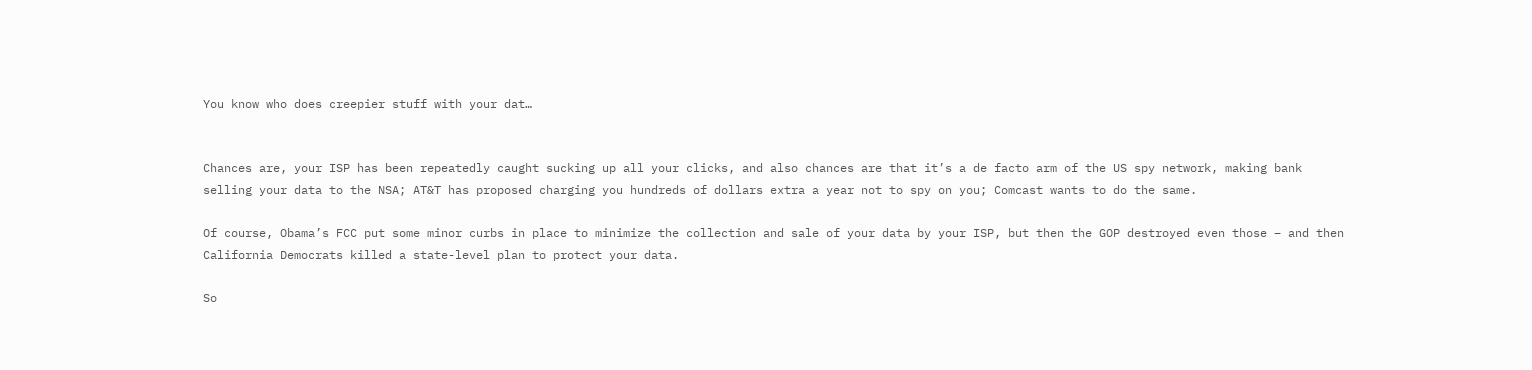You know who does creepier stuff with your dat…


Chances are, your ISP has been repeatedly caught sucking up all your clicks, and also chances are that it’s a de facto arm of the US spy network, making bank selling your data to the NSA; AT&T has proposed charging you hundreds of dollars extra a year not to spy on you; Comcast wants to do the same.

Of course, Obama’s FCC put some minor curbs in place to minimize the collection and sale of your data by your ISP, but then the GOP destroyed even those – and then California Democrats killed a state-level plan to protect your data.

So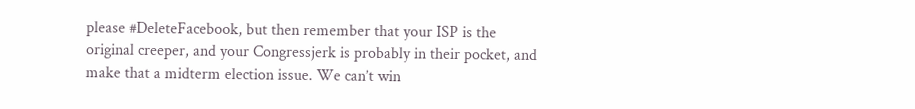please #DeleteFacebook, but then remember that your ISP is the
original creeper, and your Congressjerk is probably in their pocket, and
make that a midterm election issue. We can’t win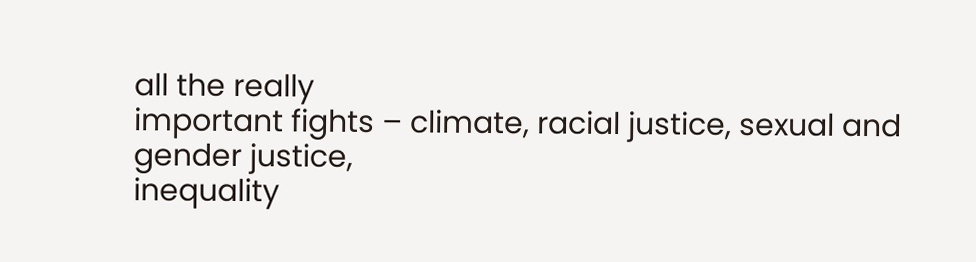all the really
important fights – climate, racial justice, sexual and gender justice,
inequality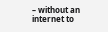– without an internet to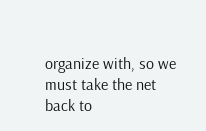organize with, so we must take the net back to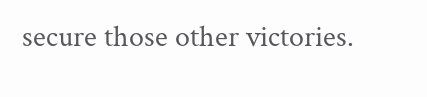secure those other victories.